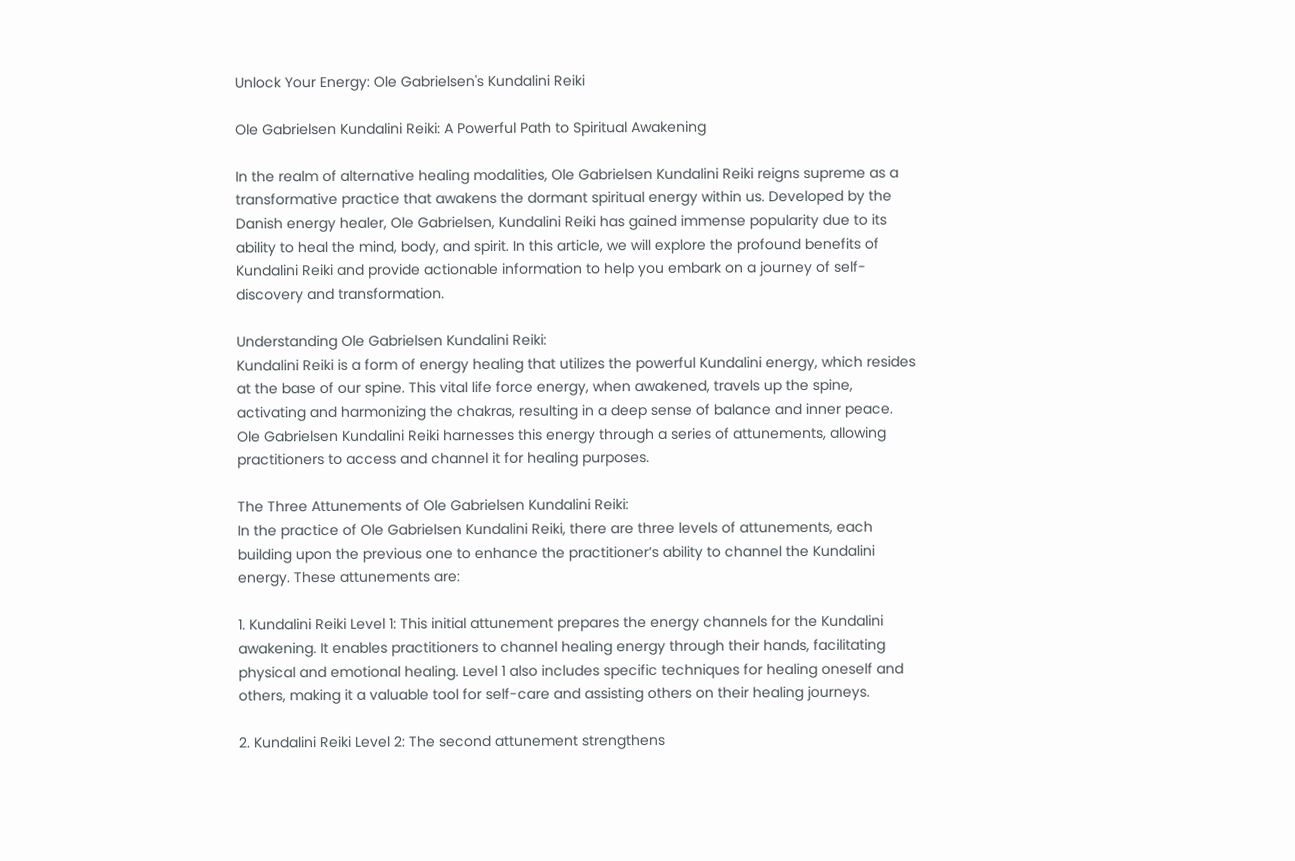Unlock Your Energy: Ole Gabrielsen's Kundalini Reiki

Ole Gabrielsen Kundalini Reiki: A Powerful Path to Spiritual Awakening

In the realm of alternative healing modalities, Ole Gabrielsen Kundalini Reiki reigns supreme as a transformative practice that awakens the dormant spiritual energy within us. Developed by the Danish energy healer, Ole Gabrielsen, Kundalini Reiki has gained immense popularity due to its ability to heal the mind, body, and spirit. In this article, we will explore the profound benefits of Kundalini Reiki and provide actionable information to help you embark on a journey of self-discovery and transformation.

Understanding Ole Gabrielsen Kundalini Reiki:
Kundalini Reiki is a form of energy healing that utilizes the powerful Kundalini energy, which resides at the base of our spine. This vital life force energy, when awakened, travels up the spine, activating and harmonizing the chakras, resulting in a deep sense of balance and inner peace. Ole Gabrielsen Kundalini Reiki harnesses this energy through a series of attunements, allowing practitioners to access and channel it for healing purposes.

The Three Attunements of Ole Gabrielsen Kundalini Reiki:
In the practice of Ole Gabrielsen Kundalini Reiki, there are three levels of attunements, each building upon the previous one to enhance the practitioner’s ability to channel the Kundalini energy. These attunements are:

1. Kundalini Reiki Level 1: This initial attunement prepares the energy channels for the Kundalini awakening. It enables practitioners to channel healing energy through their hands, facilitating physical and emotional healing. Level 1 also includes specific techniques for healing oneself and others, making it a valuable tool for self-care and assisting others on their healing journeys.

2. Kundalini Reiki Level 2: The second attunement strengthens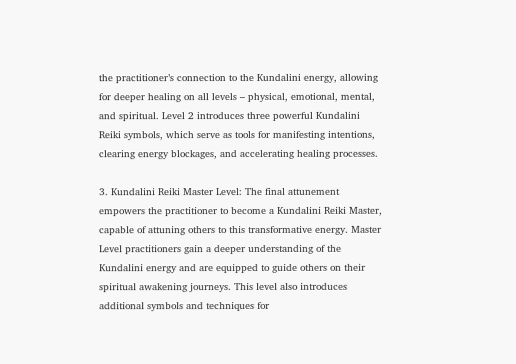the practitioner’s connection to the Kundalini energy, allowing for deeper healing on all levels – physical, emotional, mental, and spiritual. Level 2 introduces three powerful Kundalini Reiki symbols, which serve as tools for manifesting intentions, clearing energy blockages, and accelerating healing processes.

3. Kundalini Reiki Master Level: The final attunement empowers the practitioner to become a Kundalini Reiki Master, capable of attuning others to this transformative energy. Master Level practitioners gain a deeper understanding of the Kundalini energy and are equipped to guide others on their spiritual awakening journeys. This level also introduces additional symbols and techniques for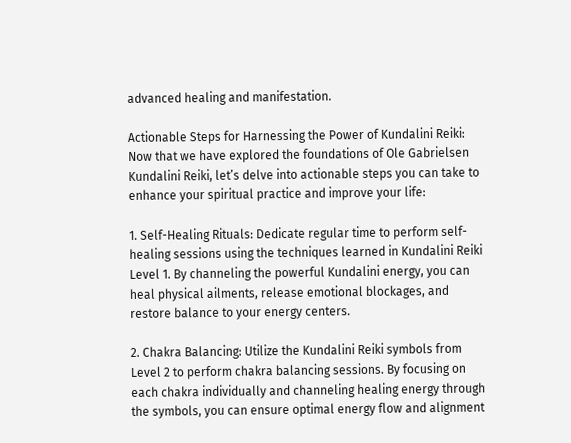advanced healing and manifestation.

Actionable Steps for Harnessing the Power of Kundalini Reiki:
Now that we have explored the foundations of Ole Gabrielsen Kundalini Reiki, let’s delve into actionable steps you can take to enhance your spiritual practice and improve your life:

1. Self-Healing Rituals: Dedicate regular time to perform self-healing sessions using the techniques learned in Kundalini Reiki Level 1. By channeling the powerful Kundalini energy, you can heal physical ailments, release emotional blockages, and restore balance to your energy centers.

2. Chakra Balancing: Utilize the Kundalini Reiki symbols from Level 2 to perform chakra balancing sessions. By focusing on each chakra individually and channeling healing energy through the symbols, you can ensure optimal energy flow and alignment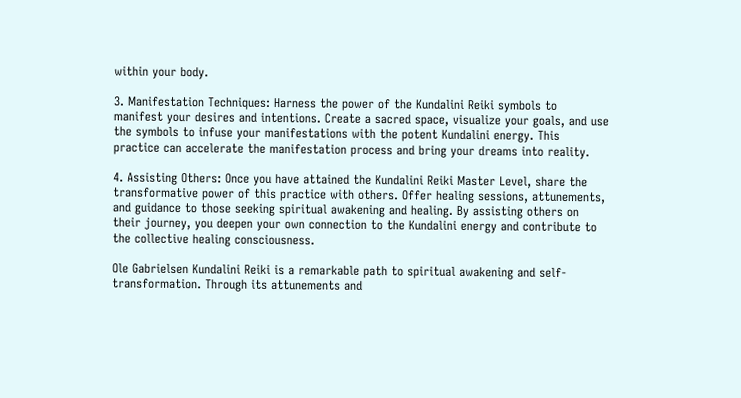within your body.

3. Manifestation Techniques: Harness the power of the Kundalini Reiki symbols to manifest your desires and intentions. Create a sacred space, visualize your goals, and use the symbols to infuse your manifestations with the potent Kundalini energy. This practice can accelerate the manifestation process and bring your dreams into reality.

4. Assisting Others: Once you have attained the Kundalini Reiki Master Level, share the transformative power of this practice with others. Offer healing sessions, attunements, and guidance to those seeking spiritual awakening and healing. By assisting others on their journey, you deepen your own connection to the Kundalini energy and contribute to the collective healing consciousness.

Ole Gabrielsen Kundalini Reiki is a remarkable path to spiritual awakening and self-transformation. Through its attunements and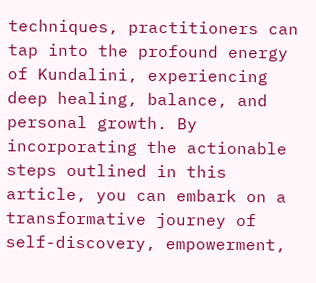techniques, practitioners can tap into the profound energy of Kundalini, experiencing deep healing, balance, and personal growth. By incorporating the actionable steps outlined in this article, you can embark on a transformative journey of self-discovery, empowerment,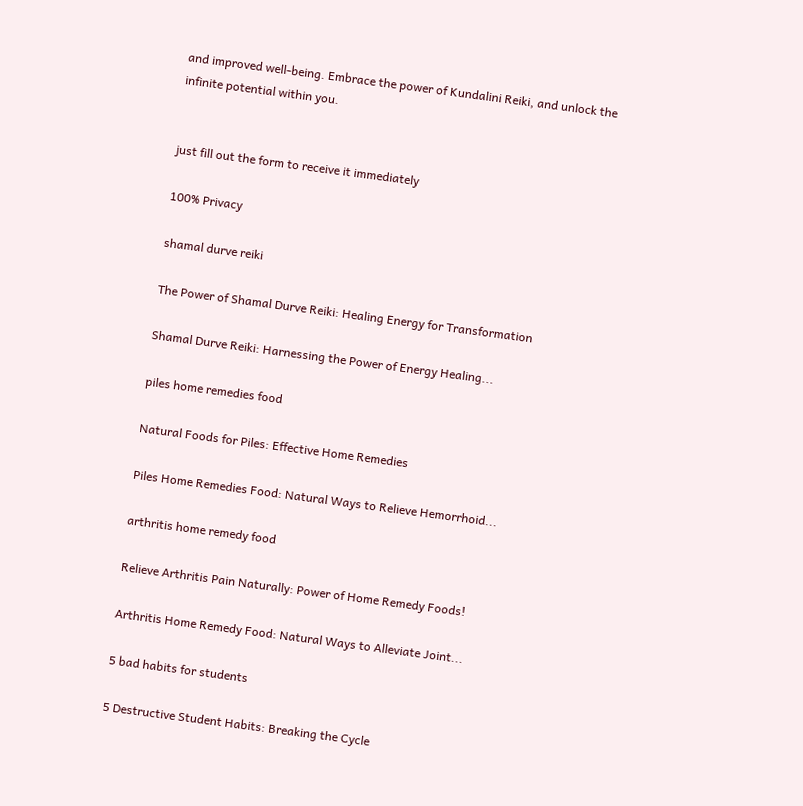and improved well-being. Embrace the power of Kundalini Reiki, and unlock the infinite potential within you.


just fill out the form to receive it immediately

100% Privacy

shamal durve reiki

The Power of Shamal Durve Reiki: Healing Energy for Transformation

Shamal Durve Reiki: Harnessing the Power of Energy Healing...

piles home remedies food

Natural Foods for Piles: Effective Home Remedies

Piles Home Remedies Food: Natural Ways to Relieve Hemorrhoid...

arthritis home remedy food

Relieve Arthritis Pain Naturally: Power of Home Remedy Foods!

Arthritis Home Remedy Food: Natural Ways to Alleviate Joint...

5 bad habits for students

5 Destructive Student Habits: Breaking the Cycle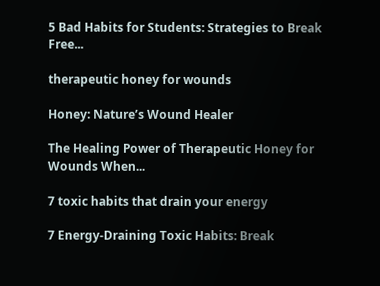5 Bad Habits for Students: Strategies to Break Free...

therapeutic honey for wounds

Honey: Nature’s Wound Healer

The Healing Power of Therapeutic Honey for Wounds When...

7 toxic habits that drain your energy

7 Energy-Draining Toxic Habits: Break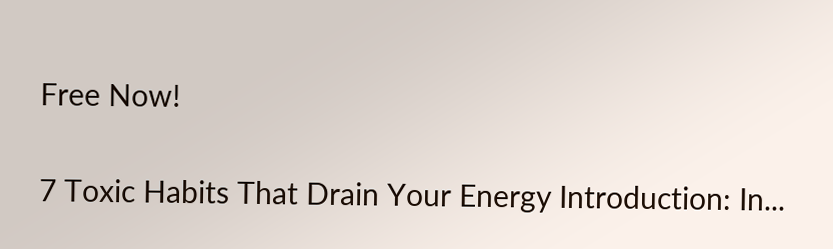Free Now!

7 Toxic Habits That Drain Your Energy Introduction: In...